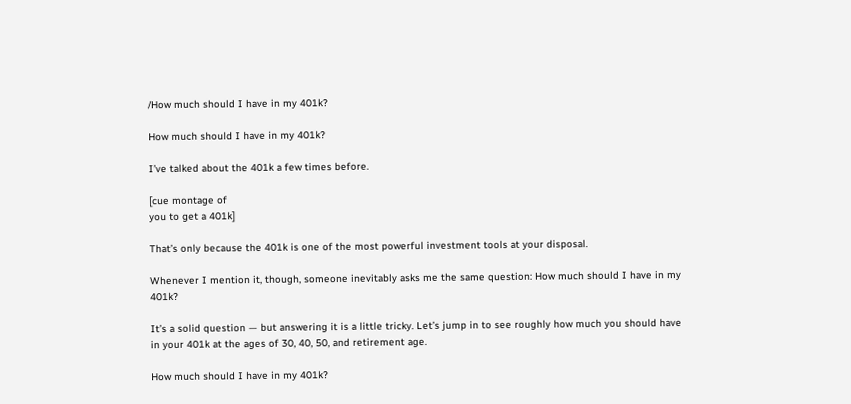/How much should I have in my 401k?

How much should I have in my 401k?

I’ve talked about the 401k a few times before.

[cue montage of
you to get a 401k]

That’s only because the 401k is one of the most powerful investment tools at your disposal.

Whenever I mention it, though, someone inevitably asks me the same question: How much should I have in my 401k?

It’s a solid question — but answering it is a little tricky. Let’s jump in to see roughly how much you should have in your 401k at the ages of 30, 40, 50, and retirement age.

How much should I have in my 401k?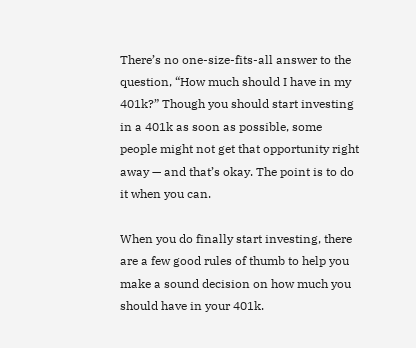There’s no one-size-fits-all answer to the question, “How much should I have in my 401k?” Though you should start investing in a 401k as soon as possible, some people might not get that opportunity right away — and that’s okay. The point is to do it when you can.

When you do finally start investing, there are a few good rules of thumb to help you make a sound decision on how much you should have in your 401k.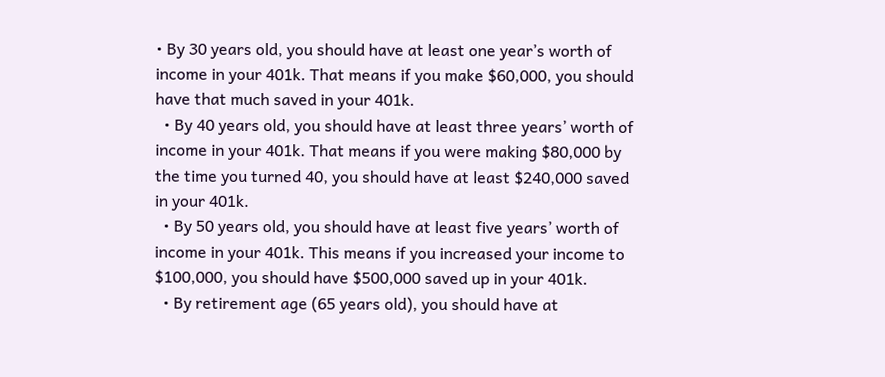• By 30 years old, you should have at least one year’s worth of income in your 401k. That means if you make $60,000, you should have that much saved in your 401k.
  • By 40 years old, you should have at least three years’ worth of income in your 401k. That means if you were making $80,000 by the time you turned 40, you should have at least $240,000 saved in your 401k.
  • By 50 years old, you should have at least five years’ worth of income in your 401k. This means if you increased your income to $100,000, you should have $500,000 saved up in your 401k.
  • By retirement age (65 years old), you should have at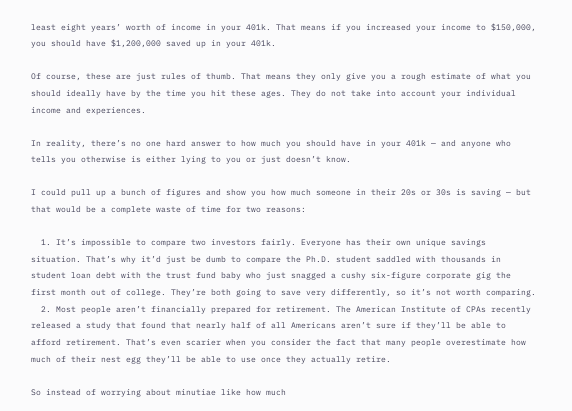least eight years’ worth of income in your 401k. That means if you increased your income to $150,000, you should have $1,200,000 saved up in your 401k.

Of course, these are just rules of thumb. That means they only give you a rough estimate of what you should ideally have by the time you hit these ages. They do not take into account your individual income and experiences.

In reality, there’s no one hard answer to how much you should have in your 401k — and anyone who tells you otherwise is either lying to you or just doesn’t know.

I could pull up a bunch of figures and show you how much someone in their 20s or 30s is saving — but that would be a complete waste of time for two reasons:

  1. It’s impossible to compare two investors fairly. Everyone has their own unique savings situation. That’s why it’d just be dumb to compare the Ph.D. student saddled with thousands in student loan debt with the trust fund baby who just snagged a cushy six-figure corporate gig the first month out of college. They’re both going to save very differently, so it’s not worth comparing.
  2. Most people aren’t financially prepared for retirement. The American Institute of CPAs recently released a study that found that nearly half of all Americans aren’t sure if they’ll be able to afford retirement. That’s even scarier when you consider the fact that many people overestimate how much of their nest egg they’ll be able to use once they actually retire.

So instead of worrying about minutiae like how much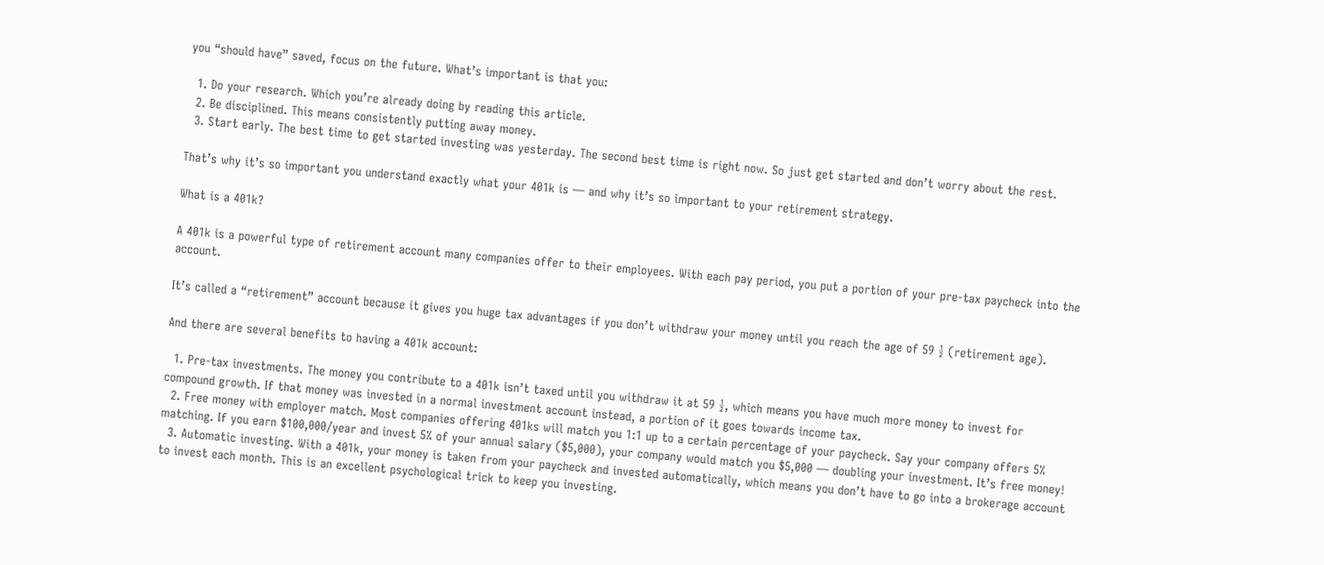you “should have” saved, focus on the future. What’s important is that you:

  1. Do your research. Which you’re already doing by reading this article.
  2. Be disciplined. This means consistently putting away money.
  3. Start early. The best time to get started investing was yesterday. The second best time is right now. So just get started and don’t worry about the rest.

That’s why it’s so important you understand exactly what your 401k is — and why it’s so important to your retirement strategy.

What is a 401k?

A 401k is a powerful type of retirement account many companies offer to their employees. With each pay period, you put a portion of your pre-tax paycheck into the account.

It’s called a “retirement” account because it gives you huge tax advantages if you don’t withdraw your money until you reach the age of 59 ½ (retirement age).

And there are several benefits to having a 401k account:

  1. Pre-tax investments. The money you contribute to a 401k isn’t taxed until you withdraw it at 59 ½, which means you have much more money to invest for compound growth. If that money was invested in a normal investment account instead, a portion of it goes towards income tax.
  2. Free money with employer match. Most companies offering 401ks will match you 1:1 up to a certain percentage of your paycheck. Say your company offers 5% matching. If you earn $100,000/year and invest 5% of your annual salary ($5,000), your company would match you $5,000 — doubling your investment. It’s free money!
  3. Automatic investing. With a 401k, your money is taken from your paycheck and invested automatically, which means you don’t have to go into a brokerage account to invest each month. This is an excellent psychological trick to keep you investing.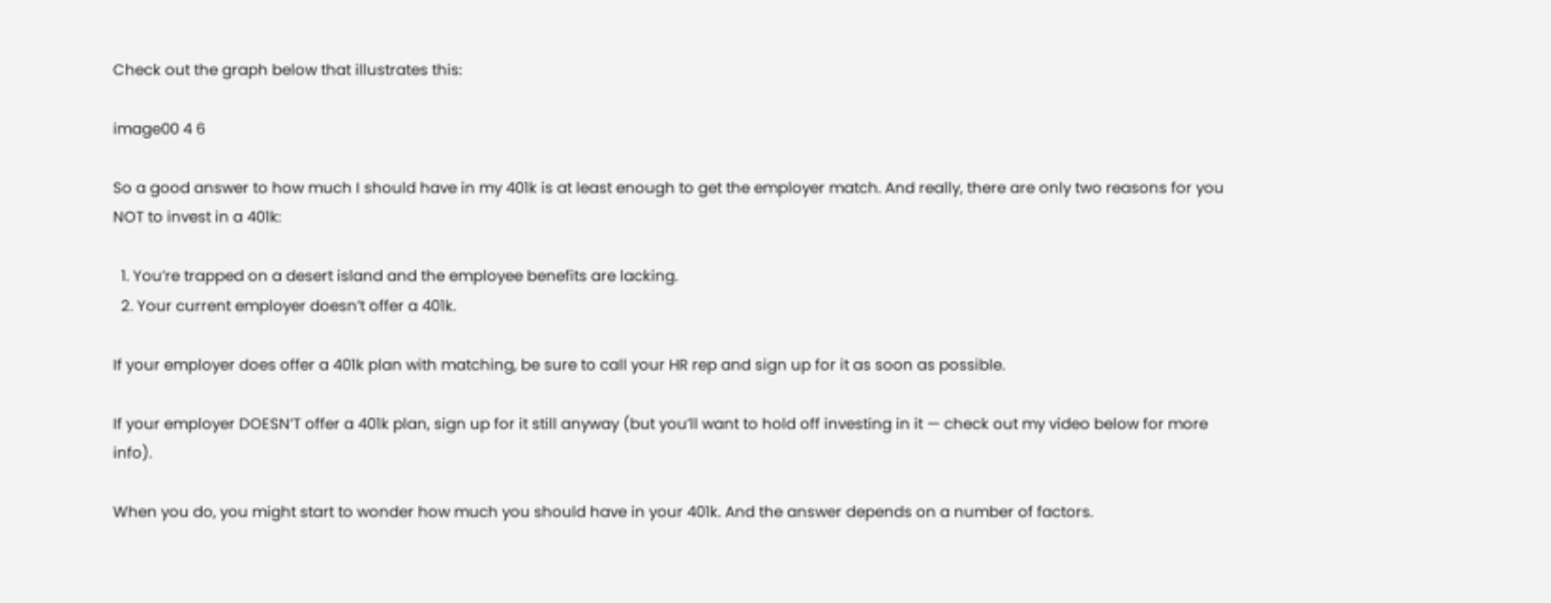Check out the graph below that illustrates this:

image00 4 6

So a good answer to how much I should have in my 401k is at least enough to get the employer match. And really, there are only two reasons for you NOT to invest in a 401k:

  1. You’re trapped on a desert island and the employee benefits are lacking.
  2. Your current employer doesn’t offer a 401k.

If your employer does offer a 401k plan with matching, be sure to call your HR rep and sign up for it as soon as possible.

If your employer DOESN’T offer a 401k plan, sign up for it still anyway (but you’ll want to hold off investing in it — check out my video below for more info).

When you do, you might start to wonder how much you should have in your 401k. And the answer depends on a number of factors.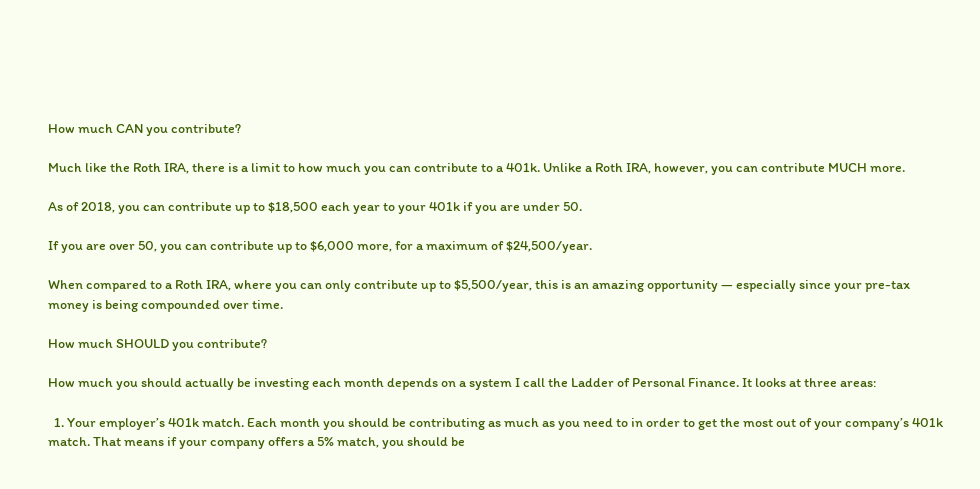How much CAN you contribute?

Much like the Roth IRA, there is a limit to how much you can contribute to a 401k. Unlike a Roth IRA, however, you can contribute MUCH more.

As of 2018, you can contribute up to $18,500 each year to your 401k if you are under 50.

If you are over 50, you can contribute up to $6,000 more, for a maximum of $24,500/year.

When compared to a Roth IRA, where you can only contribute up to $5,500/year, this is an amazing opportunity — especially since your pre-tax money is being compounded over time.

How much SHOULD you contribute?

How much you should actually be investing each month depends on a system I call the Ladder of Personal Finance. It looks at three areas:

  1. Your employer’s 401k match. Each month you should be contributing as much as you need to in order to get the most out of your company’s 401k match. That means if your company offers a 5% match, you should be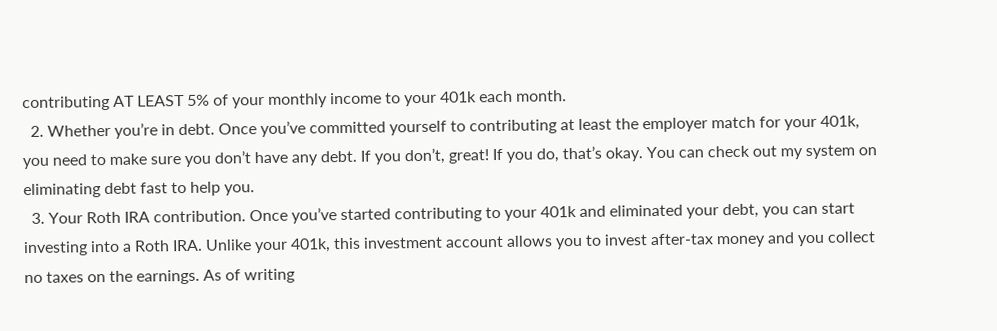contributing AT LEAST 5% of your monthly income to your 401k each month.
  2. Whether you’re in debt. Once you’ve committed yourself to contributing at least the employer match for your 401k, you need to make sure you don’t have any debt. If you don’t, great! If you do, that’s okay. You can check out my system on eliminating debt fast to help you.
  3. Your Roth IRA contribution. Once you’ve started contributing to your 401k and eliminated your debt, you can start investing into a Roth IRA. Unlike your 401k, this investment account allows you to invest after-tax money and you collect no taxes on the earnings. As of writing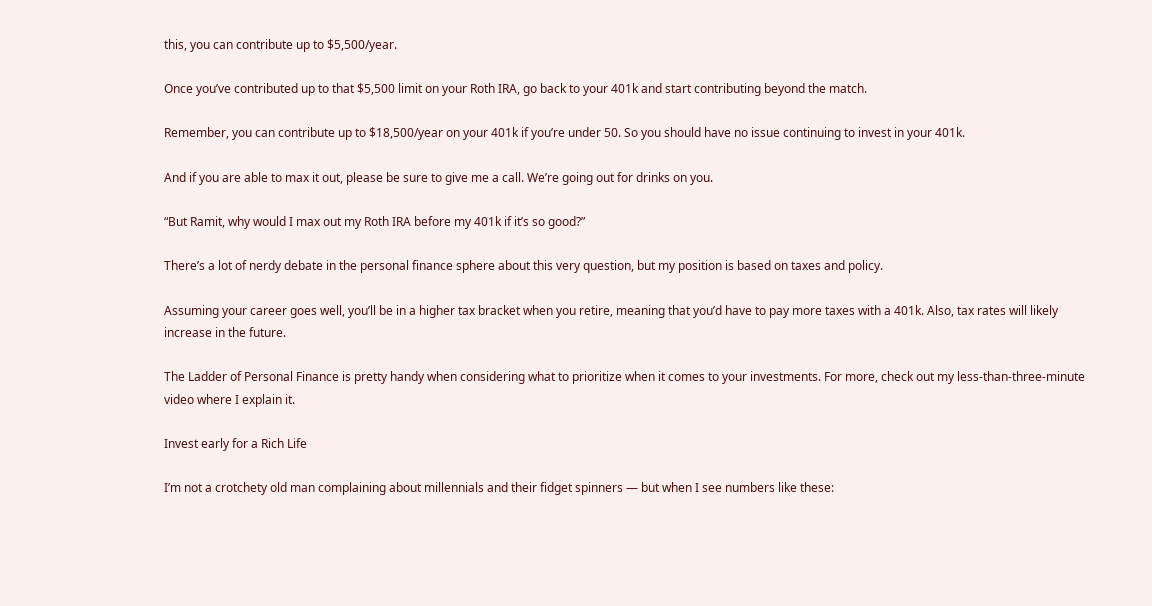this, you can contribute up to $5,500/year.

Once you’ve contributed up to that $5,500 limit on your Roth IRA, go back to your 401k and start contributing beyond the match.

Remember, you can contribute up to $18,500/year on your 401k if you’re under 50. So you should have no issue continuing to invest in your 401k.

And if you are able to max it out, please be sure to give me a call. We’re going out for drinks on you.

“But Ramit, why would I max out my Roth IRA before my 401k if it’s so good?”

There’s a lot of nerdy debate in the personal finance sphere about this very question, but my position is based on taxes and policy.

Assuming your career goes well, you’ll be in a higher tax bracket when you retire, meaning that you’d have to pay more taxes with a 401k. Also, tax rates will likely increase in the future.

The Ladder of Personal Finance is pretty handy when considering what to prioritize when it comes to your investments. For more, check out my less-than-three-minute video where I explain it.

Invest early for a Rich Life

I’m not a crotchety old man complaining about millennials and their fidget spinners — but when I see numbers like these: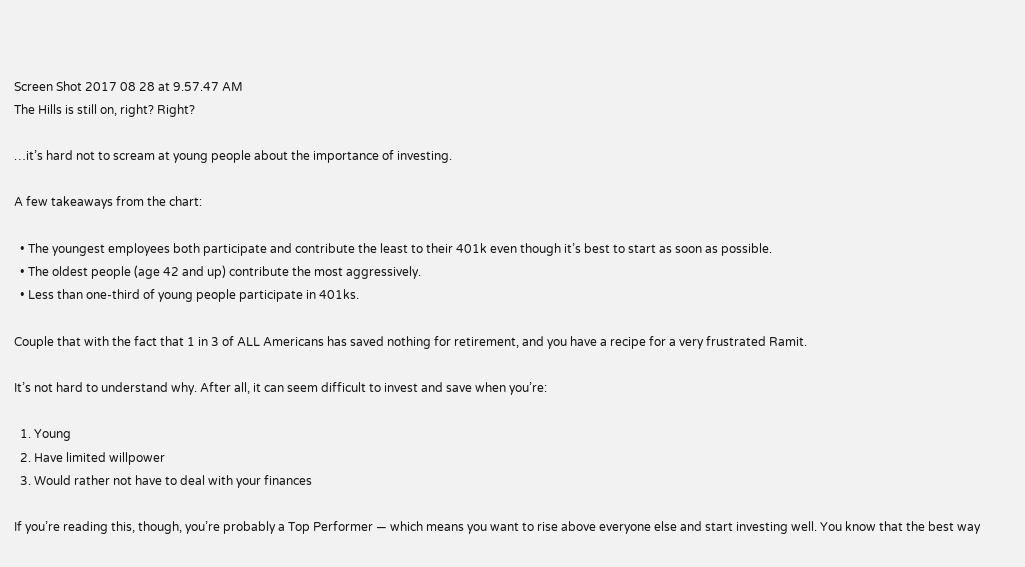Screen Shot 2017 08 28 at 9.57.47 AM
The Hills is still on, right? Right?

…it’s hard not to scream at young people about the importance of investing.

A few takeaways from the chart:

  • The youngest employees both participate and contribute the least to their 401k even though it’s best to start as soon as possible.
  • The oldest people (age 42 and up) contribute the most aggressively.
  • Less than one-third of young people participate in 401ks.

Couple that with the fact that 1 in 3 of ALL Americans has saved nothing for retirement, and you have a recipe for a very frustrated Ramit.

It’s not hard to understand why. After all, it can seem difficult to invest and save when you’re:

  1. Young
  2. Have limited willpower
  3. Would rather not have to deal with your finances

If you’re reading this, though, you’re probably a Top Performer — which means you want to rise above everyone else and start investing well. You know that the best way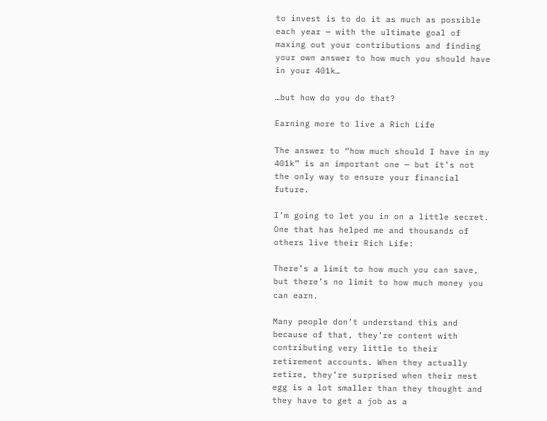to invest is to do it as much as possible each year — with the ultimate goal of maxing out your contributions and finding your own answer to how much you should have in your 401k…

…but how do you do that?

Earning more to live a Rich Life

The answer to “how much should I have in my 401k” is an important one — but it’s not the only way to ensure your financial future.

I’m going to let you in on a little secret. One that has helped me and thousands of others live their Rich Life:

There’s a limit to how much you can save, but there’s no limit to how much money you can earn.

Many people don’t understand this and because of that, they’re content with contributing very little to their retirement accounts. When they actually retire, they’re surprised when their nest egg is a lot smaller than they thought and they have to get a job as a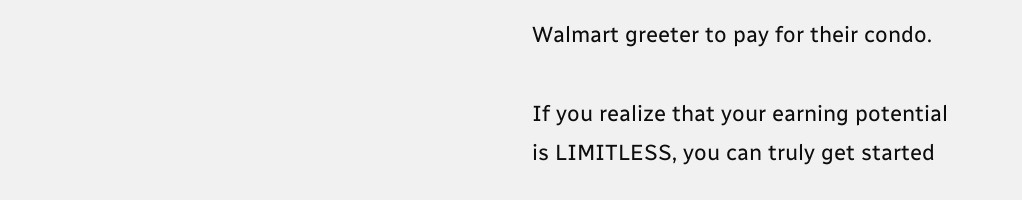Walmart greeter to pay for their condo.

If you realize that your earning potential is LIMITLESS, you can truly get started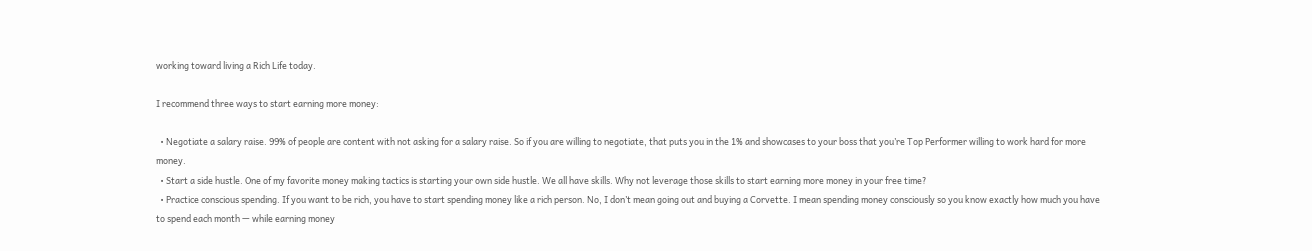working toward living a Rich Life today.

I recommend three ways to start earning more money:

  • Negotiate a salary raise. 99% of people are content with not asking for a salary raise. So if you are willing to negotiate, that puts you in the 1% and showcases to your boss that you’re Top Performer willing to work hard for more money.
  • Start a side hustle. One of my favorite money making tactics is starting your own side hustle. We all have skills. Why not leverage those skills to start earning more money in your free time?
  • Practice conscious spending. If you want to be rich, you have to start spending money like a rich person. No, I don’t mean going out and buying a Corvette. I mean spending money consciously so you know exactly how much you have to spend each month — while earning money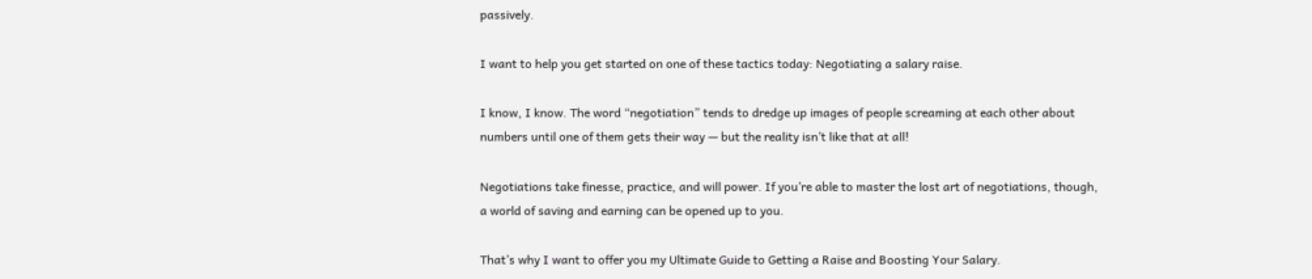passively.

I want to help you get started on one of these tactics today: Negotiating a salary raise.

I know, I know. The word “negotiation” tends to dredge up images of people screaming at each other about numbers until one of them gets their way — but the reality isn’t like that at all!

Negotiations take finesse, practice, and will power. If you’re able to master the lost art of negotiations, though, a world of saving and earning can be opened up to you.

That’s why I want to offer you my Ultimate Guide to Getting a Raise and Boosting Your Salary.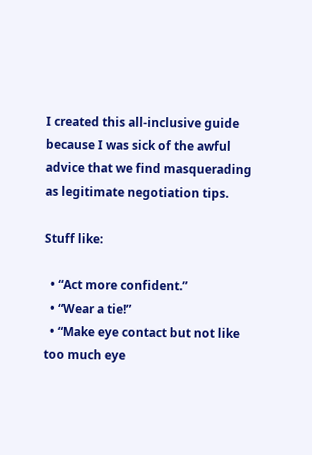I created this all-inclusive guide because I was sick of the awful advice that we find masquerading as legitimate negotiation tips.

Stuff like:

  • “Act more confident.”
  • “Wear a tie!”
  • “Make eye contact but not like too much eye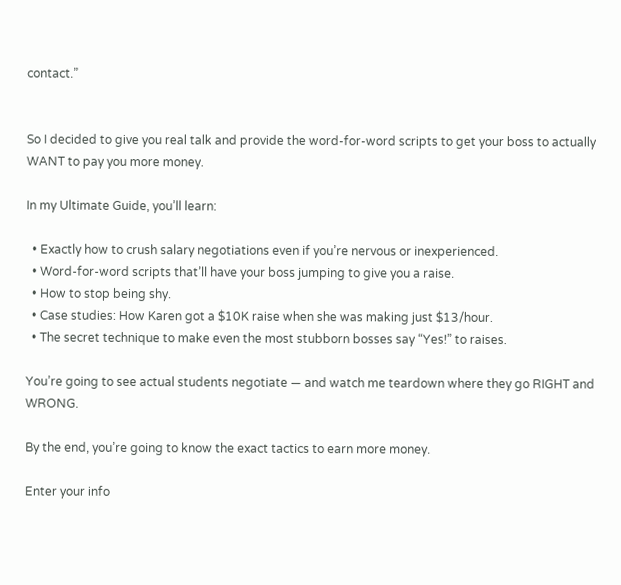contact.”


So I decided to give you real talk and provide the word-for-word scripts to get your boss to actually WANT to pay you more money.

In my Ultimate Guide, you’ll learn:

  • Exactly how to crush salary negotiations even if you’re nervous or inexperienced.
  • Word-for-word scripts that’ll have your boss jumping to give you a raise.
  • How to stop being shy.
  • Case studies: How Karen got a $10K raise when she was making just $13/hour.
  • The secret technique to make even the most stubborn bosses say “Yes!” to raises.

You’re going to see actual students negotiate — and watch me teardown where they go RIGHT and WRONG.

By the end, you’re going to know the exact tactics to earn more money.

Enter your info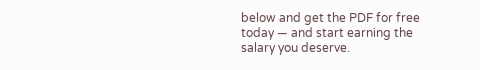below and get the PDF for free today — and start earning the salary you deserve.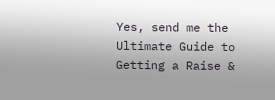Yes, send me the Ultimate Guide to Getting a Raise &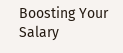Boosting Your Salary